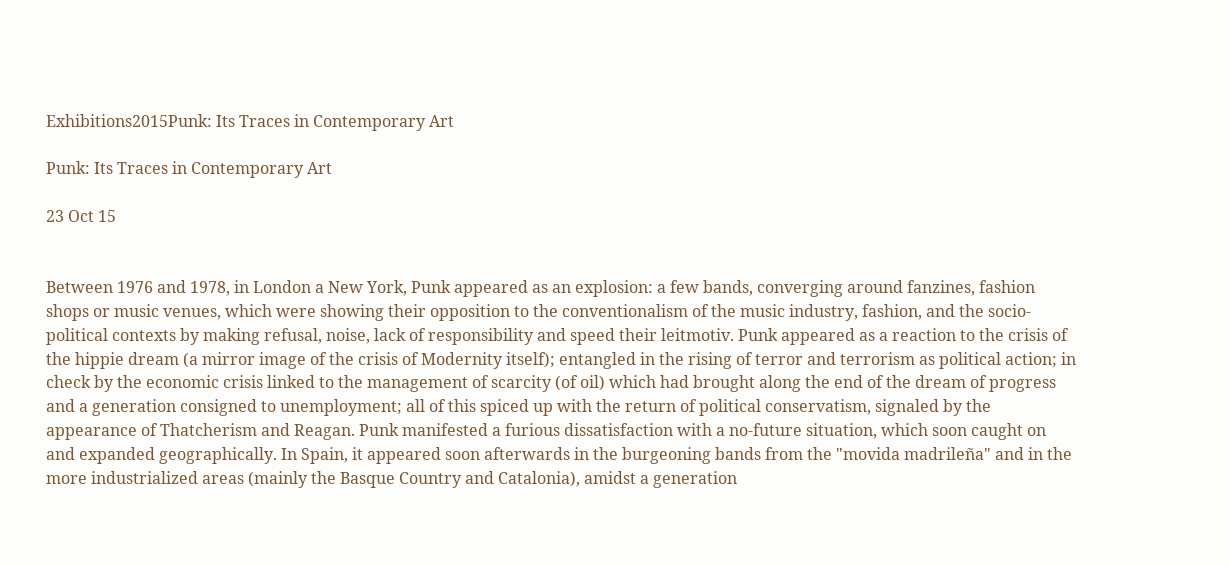Exhibitions2015Punk: Its Traces in Contemporary Art

Punk: Its Traces in Contemporary Art

23 Oct 15


Between 1976 and 1978, in London a New York, Punk appeared as an explosion: a few bands, converging around fanzines, fashion shops or music venues, which were showing their opposition to the conventionalism of the music industry, fashion, and the socio-political contexts by making refusal, noise, lack of responsibility and speed their leitmotiv. Punk appeared as a reaction to the crisis of the hippie dream (a mirror image of the crisis of Modernity itself); entangled in the rising of terror and terrorism as political action; in check by the economic crisis linked to the management of scarcity (of oil) which had brought along the end of the dream of progress and a generation consigned to unemployment; all of this spiced up with the return of political conservatism, signaled by the appearance of Thatcherism and Reagan. Punk manifested a furious dissatisfaction with a no-future situation, which soon caught on and expanded geographically. In Spain, it appeared soon afterwards in the burgeoning bands from the "movida madrileña" and in the more industrialized areas (mainly the Basque Country and Catalonia), amidst a generation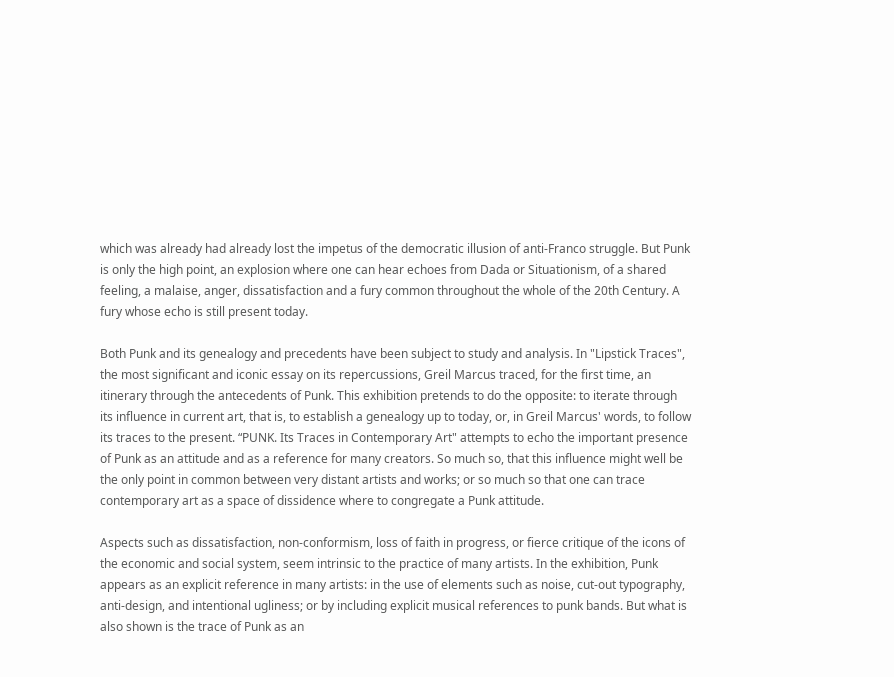which was already had already lost the impetus of the democratic illusion of anti-Franco struggle. But Punk is only the high point, an explosion where one can hear echoes from Dada or Situationism, of a shared feeling, a malaise, anger, dissatisfaction and a fury common throughout the whole of the 20th Century. A fury whose echo is still present today.

Both Punk and its genealogy and precedents have been subject to study and analysis. In "Lipstick Traces", the most significant and iconic essay on its repercussions, Greil Marcus traced, for the first time, an itinerary through the antecedents of Punk. This exhibition pretends to do the opposite: to iterate through its influence in current art, that is, to establish a genealogy up to today, or, in Greil Marcus' words, to follow its traces to the present. “PUNK. Its Traces in Contemporary Art" attempts to echo the important presence of Punk as an attitude and as a reference for many creators. So much so, that this influence might well be the only point in common between very distant artists and works; or so much so that one can trace contemporary art as a space of dissidence where to congregate a Punk attitude.

Aspects such as dissatisfaction, non-conformism, loss of faith in progress, or fierce critique of the icons of the economic and social system, seem intrinsic to the practice of many artists. In the exhibition, Punk appears as an explicit reference in many artists: in the use of elements such as noise, cut-out typography, anti-design, and intentional ugliness; or by including explicit musical references to punk bands. But what is also shown is the trace of Punk as an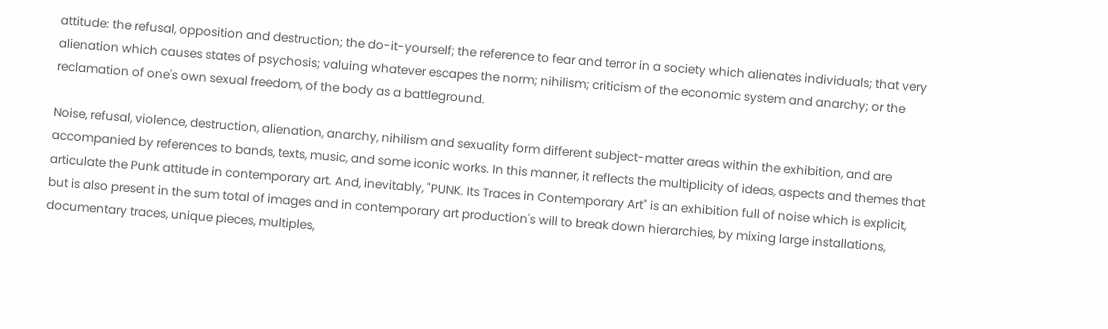attitude: the refusal, opposition and destruction; the do-it-yourself; the reference to fear and terror in a society which alienates individuals; that very alienation which causes states of psychosis; valuing whatever escapes the norm; nihilism; criticism of the economic system and anarchy; or the reclamation of one's own sexual freedom, of the body as a battleground.

Noise, refusal, violence, destruction, alienation, anarchy, nihilism and sexuality form different subject-matter areas within the exhibition, and are accompanied by references to bands, texts, music, and some iconic works. In this manner, it reflects the multiplicity of ideas, aspects and themes that articulate the Punk attitude in contemporary art. And, inevitably, "PUNK. Its Traces in Contemporary Art" is an exhibition full of noise which is explicit, but is also present in the sum total of images and in contemporary art production's will to break down hierarchies, by mixing large installations, documentary traces, unique pieces, multiples,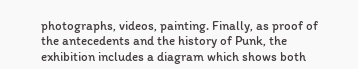photographs, videos, painting. Finally, as proof of the antecedents and the history of Punk, the exhibition includes a diagram which shows both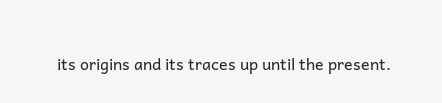its origins and its traces up until the present.